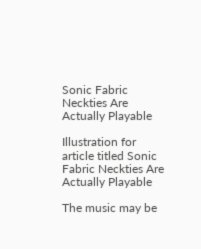Sonic Fabric Neckties Are Actually Playable

Illustration for article titled Sonic Fabric Neckties Are Actually Playable

The music may be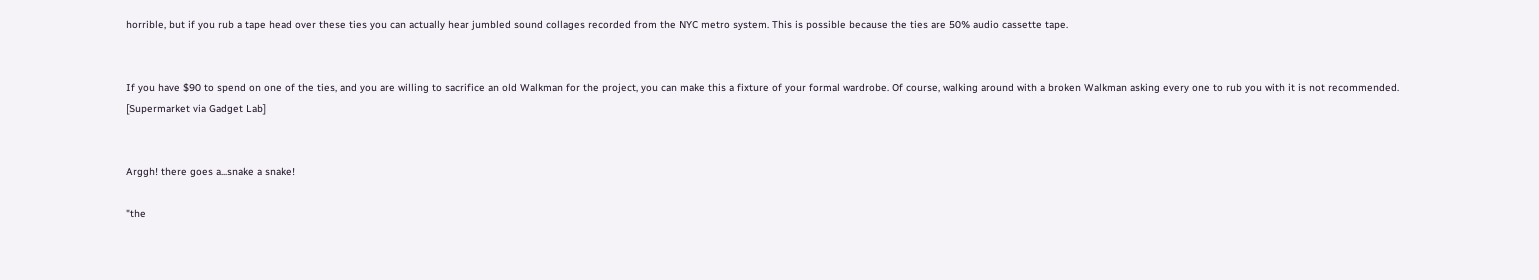horrible, but if you rub a tape head over these ties you can actually hear jumbled sound collages recorded from the NYC metro system. This is possible because the ties are 50% audio cassette tape.


If you have $90 to spend on one of the ties, and you are willing to sacrifice an old Walkman for the project, you can make this a fixture of your formal wardrobe. Of course, walking around with a broken Walkman asking every one to rub you with it is not recommended. [Supermarket via Gadget Lab]


Arggh! there goes a...snake a snake!

"the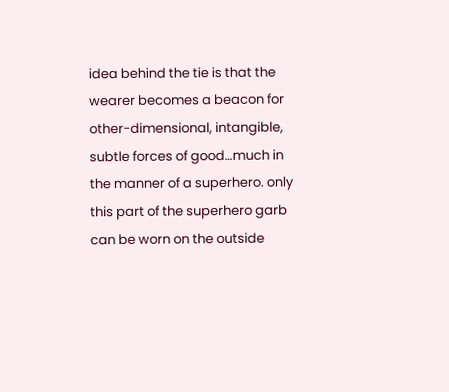idea behind the tie is that the wearer becomes a beacon for other-dimensional, intangible, subtle forces of good…much in the manner of a superhero. only this part of the superhero garb can be worn on the outside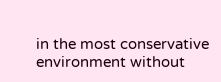in the most conservative environment without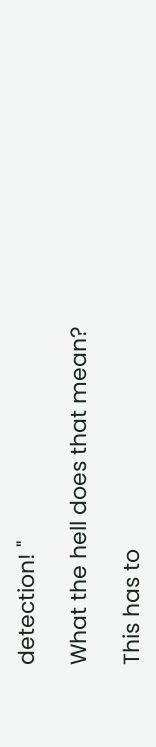detection! "

What the hell does that mean?

This has to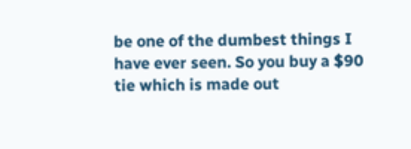be one of the dumbest things I have ever seen. So you buy a $90 tie which is made out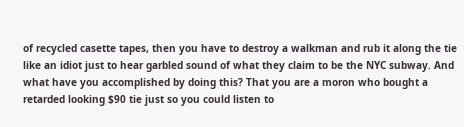of recycled casette tapes, then you have to destroy a walkman and rub it along the tie like an idiot just to hear garbled sound of what they claim to be the NYC subway. And what have you accomplished by doing this? That you are a moron who bought a retarded looking $90 tie just so you could listen to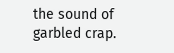the sound of garbled crap.